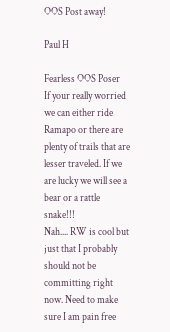OOS Post away!

Paul H

Fearless OOS Poser
If your really worried we can either ride Ramapo or there are plenty of trails that are lesser traveled. If we are lucky we will see a bear or a rattle snake!!!
Nah.... RW is cool but just that I probably should not be committing right now. Need to make sure I am pain free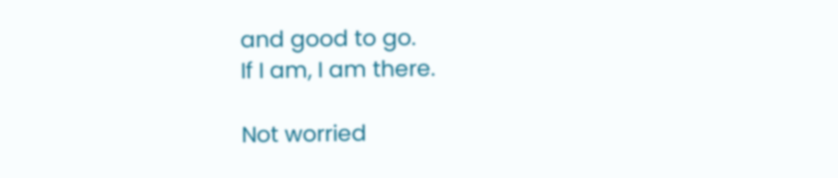and good to go.
If I am, I am there.

Not worried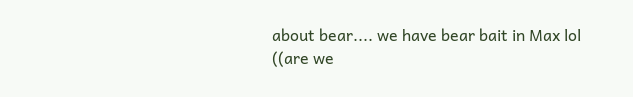about bear.... we have bear bait in Max lol
((are we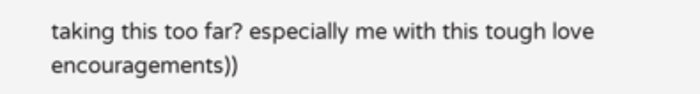taking this too far? especially me with this tough love encouragements))